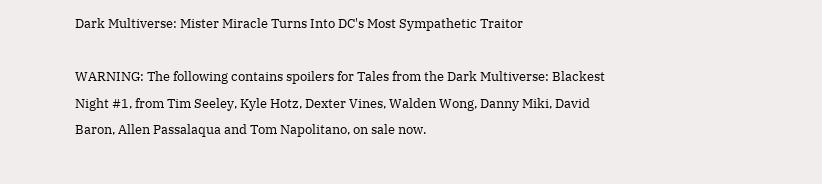Dark Multiverse: Mister Miracle Turns Into DC's Most Sympathetic Traitor

WARNING: The following contains spoilers for Tales from the Dark Multiverse: Blackest Night #1, from Tim Seeley, Kyle Hotz, Dexter Vines, Walden Wong, Danny Miki, David Baron, Allen Passalaqua and Tom Napolitano, on sale now.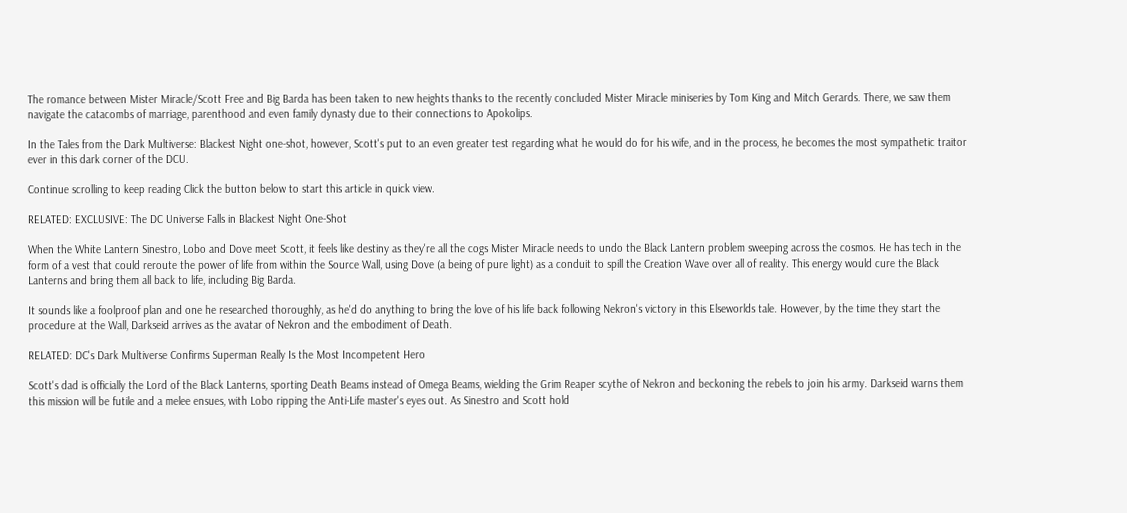The romance between Mister Miracle/Scott Free and Big Barda has been taken to new heights thanks to the recently concluded Mister Miracle miniseries by Tom King and Mitch Gerards. There, we saw them navigate the catacombs of marriage, parenthood and even family dynasty due to their connections to Apokolips.

In the Tales from the Dark Multiverse: Blackest Night one-shot, however, Scott's put to an even greater test regarding what he would do for his wife, and in the process, he becomes the most sympathetic traitor ever in this dark corner of the DCU.

Continue scrolling to keep reading Click the button below to start this article in quick view.

RELATED: EXCLUSIVE: The DC Universe Falls in Blackest Night One-Shot

When the White Lantern Sinestro, Lobo and Dove meet Scott, it feels like destiny as they're all the cogs Mister Miracle needs to undo the Black Lantern problem sweeping across the cosmos. He has tech in the form of a vest that could reroute the power of life from within the Source Wall, using Dove (a being of pure light) as a conduit to spill the Creation Wave over all of reality. This energy would cure the Black Lanterns and bring them all back to life, including Big Barda.

It sounds like a foolproof plan and one he researched thoroughly, as he'd do anything to bring the love of his life back following Nekron's victory in this Elseworlds tale. However, by the time they start the procedure at the Wall, Darkseid arrives as the avatar of Nekron and the embodiment of Death.

RELATED: DC's Dark Multiverse Confirms Superman Really Is the Most Incompetent Hero

Scott's dad is officially the Lord of the Black Lanterns, sporting Death Beams instead of Omega Beams, wielding the Grim Reaper scythe of Nekron and beckoning the rebels to join his army. Darkseid warns them this mission will be futile and a melee ensues, with Lobo ripping the Anti-Life master's eyes out. As Sinestro and Scott hold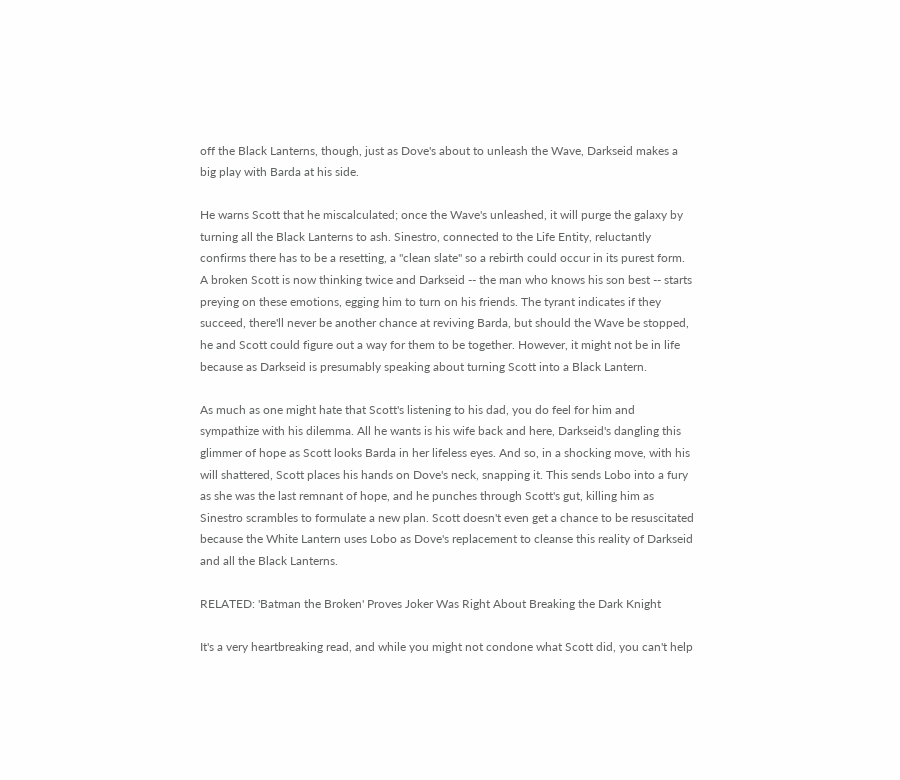off the Black Lanterns, though, just as Dove's about to unleash the Wave, Darkseid makes a big play with Barda at his side.

He warns Scott that he miscalculated; once the Wave's unleashed, it will purge the galaxy by turning all the Black Lanterns to ash. Sinestro, connected to the Life Entity, reluctantly confirms there has to be a resetting, a "clean slate" so a rebirth could occur in its purest form. A broken Scott is now thinking twice and Darkseid -- the man who knows his son best -- starts preying on these emotions, egging him to turn on his friends. The tyrant indicates if they succeed, there'll never be another chance at reviving Barda, but should the Wave be stopped, he and Scott could figure out a way for them to be together. However, it might not be in life because as Darkseid is presumably speaking about turning Scott into a Black Lantern.

As much as one might hate that Scott's listening to his dad, you do feel for him and sympathize with his dilemma. All he wants is his wife back and here, Darkseid's dangling this glimmer of hope as Scott looks Barda in her lifeless eyes. And so, in a shocking move, with his will shattered, Scott places his hands on Dove's neck, snapping it. This sends Lobo into a fury as she was the last remnant of hope, and he punches through Scott's gut, killing him as Sinestro scrambles to formulate a new plan. Scott doesn't even get a chance to be resuscitated because the White Lantern uses Lobo as Dove's replacement to cleanse this reality of Darkseid and all the Black Lanterns.

RELATED: 'Batman the Broken' Proves Joker Was Right About Breaking the Dark Knight

It's a very heartbreaking read, and while you might not condone what Scott did, you can't help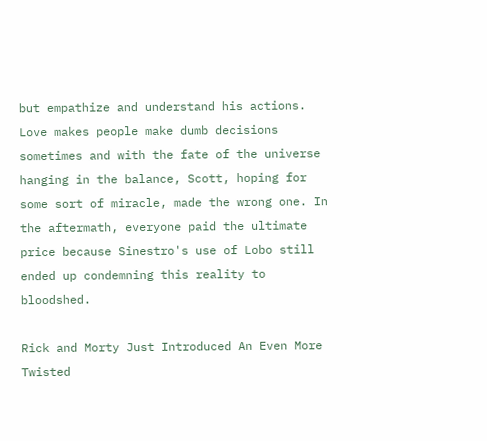but empathize and understand his actions. Love makes people make dumb decisions sometimes and with the fate of the universe hanging in the balance, Scott, hoping for some sort of miracle, made the wrong one. In the aftermath, everyone paid the ultimate price because Sinestro's use of Lobo still ended up condemning this reality to bloodshed.

Rick and Morty Just Introduced An Even More Twisted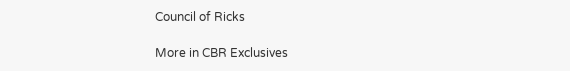Council of Ricks

More in CBR Exclusives